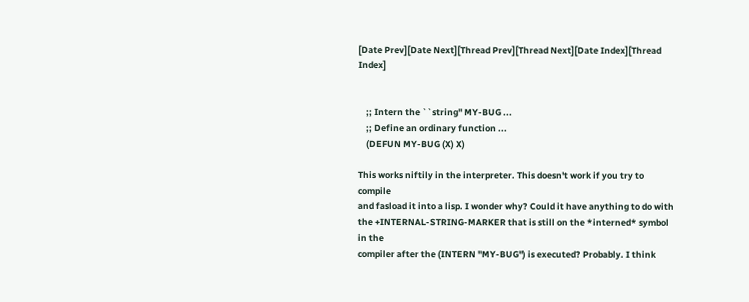[Date Prev][Date Next][Thread Prev][Thread Next][Date Index][Thread Index]


    ;; Intern the ``string'' MY-BUG ...
    ;; Define an ordinary function ...
    (DEFUN MY-BUG (X) X)

This works niftily in the interpreter. This doesn't work if you try to compile
and fasload it into a lisp. I wonder why? Could it have anything to do with
the +INTERNAL-STRING-MARKER that is still on the *interned* symbol in the
compiler after the (INTERN "MY-BUG") is executed? Probably. I think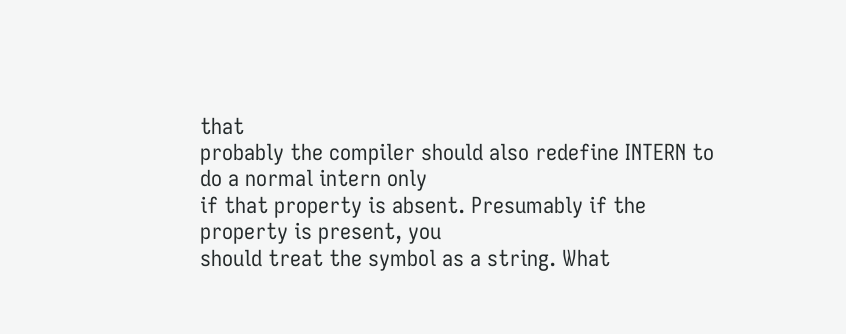that
probably the compiler should also redefine INTERN to do a normal intern only
if that property is absent. Presumably if the property is present, you
should treat the symbol as a string. What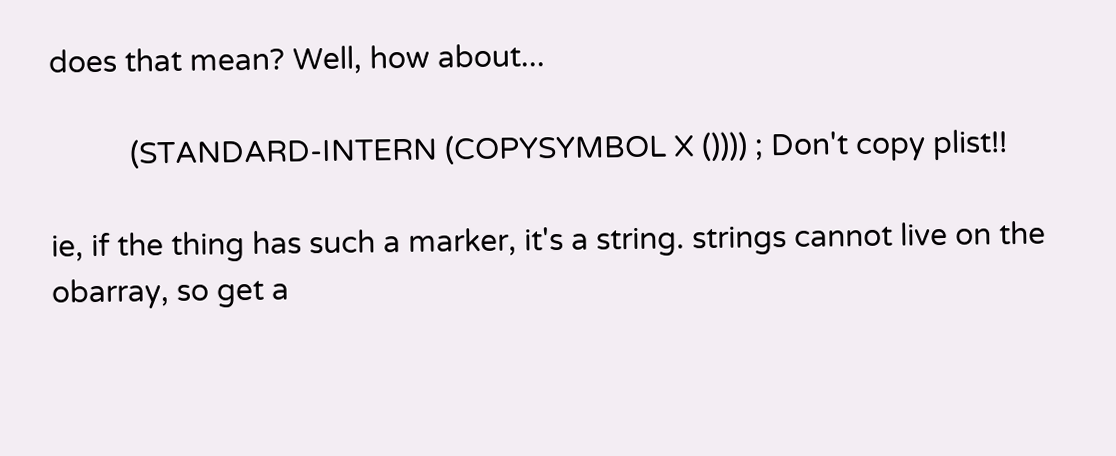does that mean? Well, how about...

          (STANDARD-INTERN (COPYSYMBOL X ()))) ; Don't copy plist!!

ie, if the thing has such a marker, it's a string. strings cannot live on the
obarray, so get a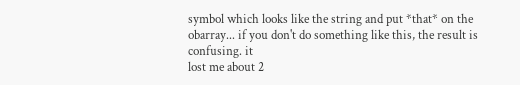symbol which looks like the string and put *that* on the
obarray... if you don't do something like this, the result is confusing. it
lost me about 2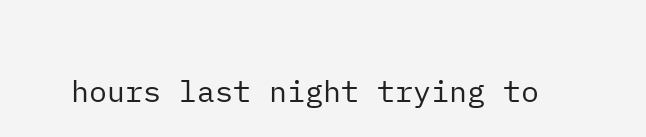hours last night trying to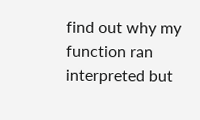find out why my function ran
interpreted but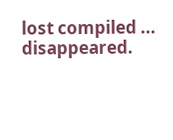lost compiled ... disappeared.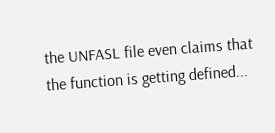the UNFASL file even claims that
the function is getting defined...